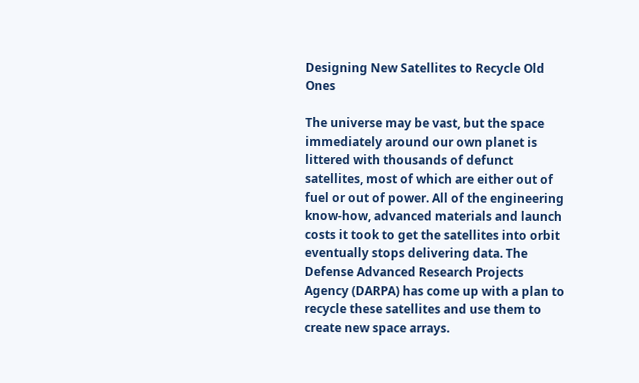Designing New Satellites to Recycle Old Ones

The universe may be vast, but the space immediately around our own planet is littered with thousands of defunct satellites, most of which are either out of fuel or out of power. All of the engineering know-how, advanced materials and launch costs it took to get the satellites into orbit eventually stops delivering data. The Defense Advanced Research Projects Agency (DARPA) has come up with a plan to recycle these satellites and use them to create new space arrays.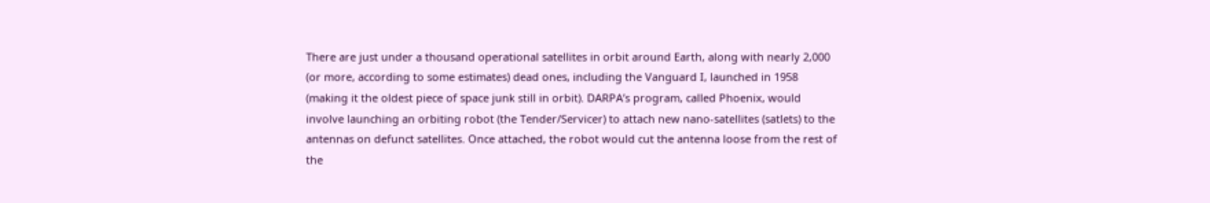There are just under a thousand operational satellites in orbit around Earth, along with nearly 2,000 (or more, according to some estimates) dead ones, including the Vanguard I, launched in 1958 (making it the oldest piece of space junk still in orbit). DARPA’s program, called Phoenix, would involve launching an orbiting robot (the Tender/Servicer) to attach new nano-satellites (satlets) to the antennas on defunct satellites. Once attached, the robot would cut the antenna loose from the rest of the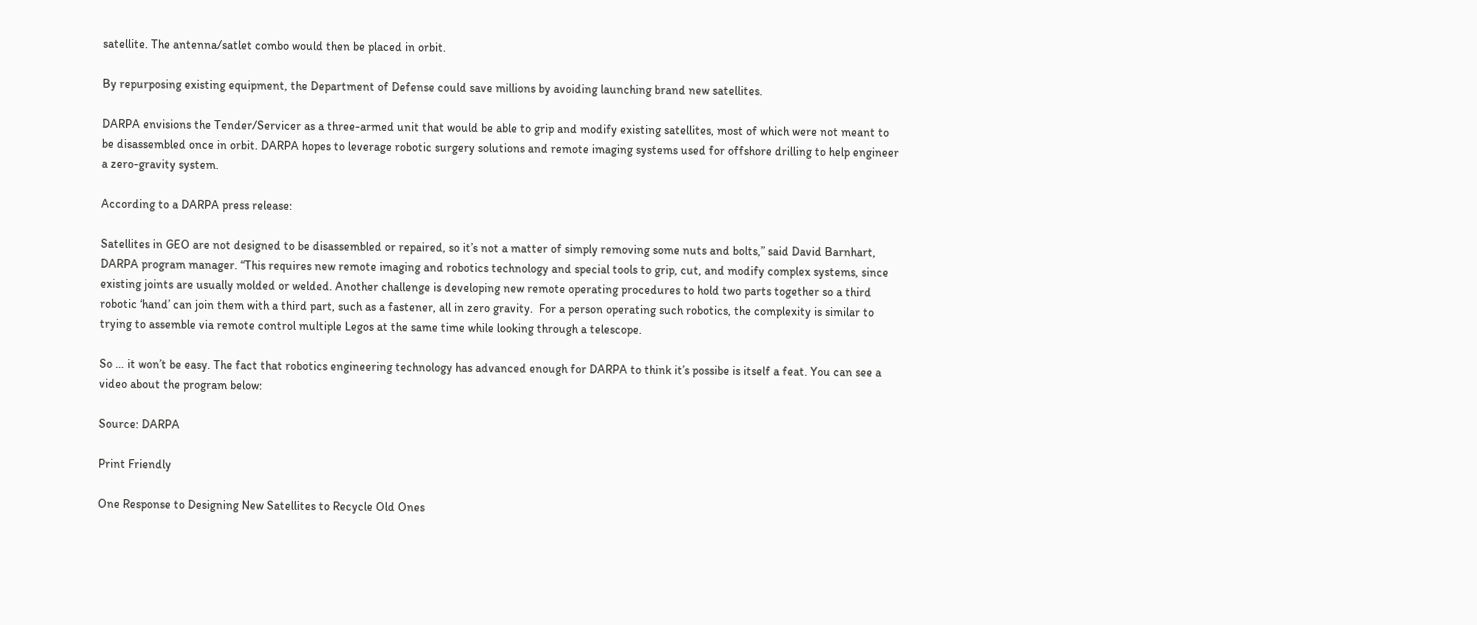satellite. The antenna/satlet combo would then be placed in orbit.

By repurposing existing equipment, the Department of Defense could save millions by avoiding launching brand new satellites.

DARPA envisions the Tender/Servicer as a three-armed unit that would be able to grip and modify existing satellites, most of which were not meant to be disassembled once in orbit. DARPA hopes to leverage robotic surgery solutions and remote imaging systems used for offshore drilling to help engineer a zero-gravity system.

According to a DARPA press release:

Satellites in GEO are not designed to be disassembled or repaired, so it’s not a matter of simply removing some nuts and bolts,” said David Barnhart, DARPA program manager. “This requires new remote imaging and robotics technology and special tools to grip, cut, and modify complex systems, since existing joints are usually molded or welded. Another challenge is developing new remote operating procedures to hold two parts together so a third robotic ‘hand’ can join them with a third part, such as a fastener, all in zero gravity.  For a person operating such robotics, the complexity is similar to trying to assemble via remote control multiple Legos at the same time while looking through a telescope.

So … it won’t be easy. The fact that robotics engineering technology has advanced enough for DARPA to think it’s possibe is itself a feat. You can see a video about the program below:

Source: DARPA

Print Friendly

One Response to Designing New Satellites to Recycle Old Ones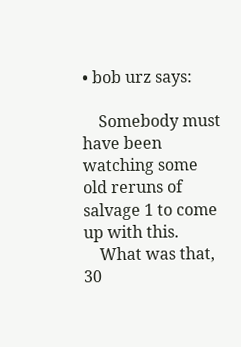• bob urz says:

    Somebody must have been watching some old reruns of salvage 1 to come up with this.
    What was that, 30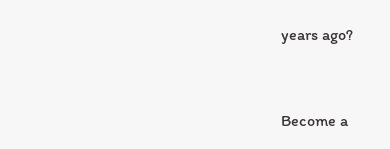years ago?


Become a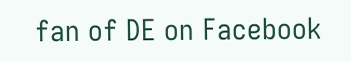fan of DE on Facebook